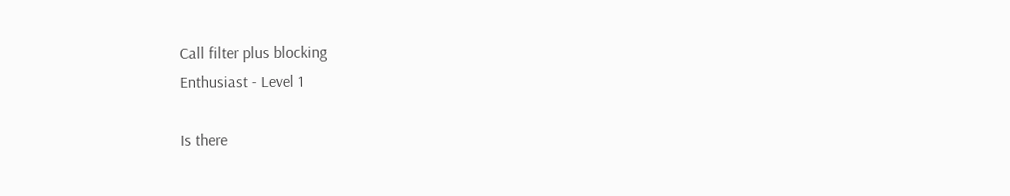Call filter plus blocking
Enthusiast - Level 1

Is there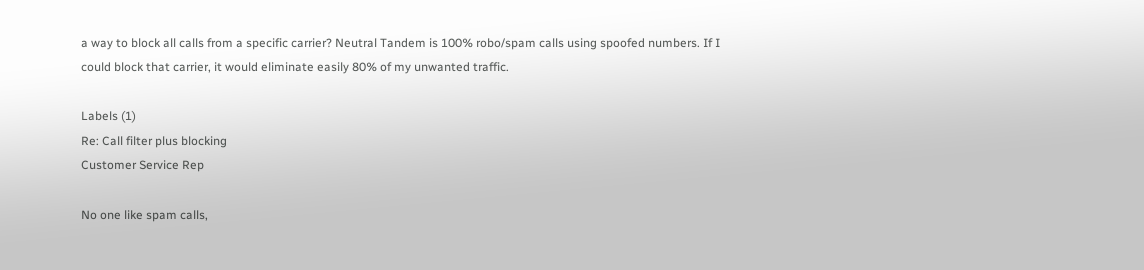a way to block all calls from a specific carrier? Neutral Tandem is 100% robo/spam calls using spoofed numbers. If I could block that carrier, it would eliminate easily 80% of my unwanted traffic.

Labels (1)
Re: Call filter plus blocking
Customer Service Rep

No one like spam calls,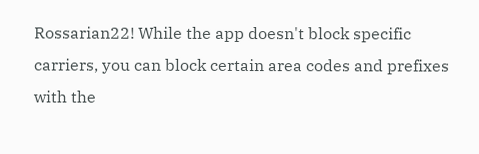Rossarian22! While the app doesn't block specific carriers, you can block certain area codes and prefixes with the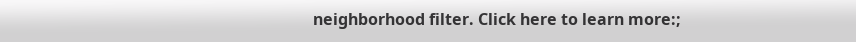neighborhood filter. Click here to learn more:;